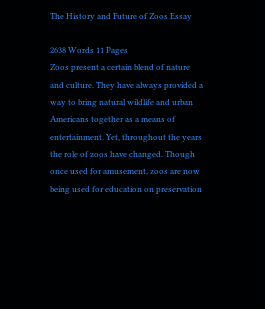The History and Future of Zoos Essay

2638 Words 11 Pages
Zoos present a certain blend of nature and culture. They have always provided a way to bring natural wildlife and urban Americans together as a means of entertainment. Yet, throughout the years the role of zoos have changed. Though once used for amusement, zoos are now being used for education on preservation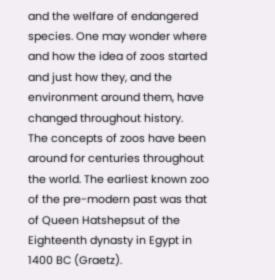and the welfare of endangered species. One may wonder where and how the idea of zoos started and just how they, and the environment around them, have changed throughout history.
The concepts of zoos have been around for centuries throughout the world. The earliest known zoo of the pre-modern past was that of Queen Hatshepsut of the Eighteenth dynasty in Egypt in 1400 BC (Graetz).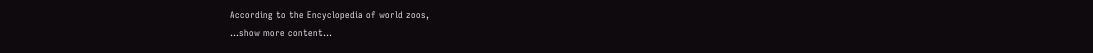According to the Encyclopedia of world zoos,
…show more content…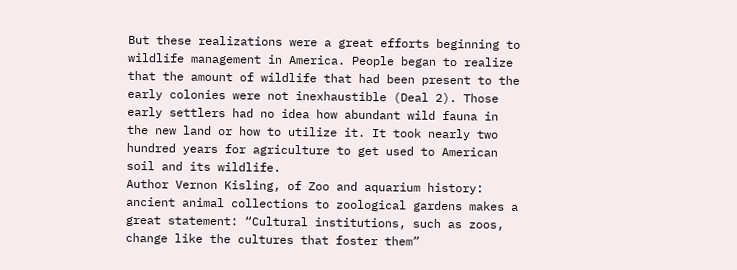But these realizations were a great efforts beginning to wildlife management in America. People began to realize that the amount of wildlife that had been present to the early colonies were not inexhaustible (Deal 2). Those early settlers had no idea how abundant wild fauna in the new land or how to utilize it. It took nearly two hundred years for agriculture to get used to American soil and its wildlife.
Author Vernon Kisling, of Zoo and aquarium history: ancient animal collections to zoological gardens makes a great statement: “Cultural institutions, such as zoos, change like the cultures that foster them”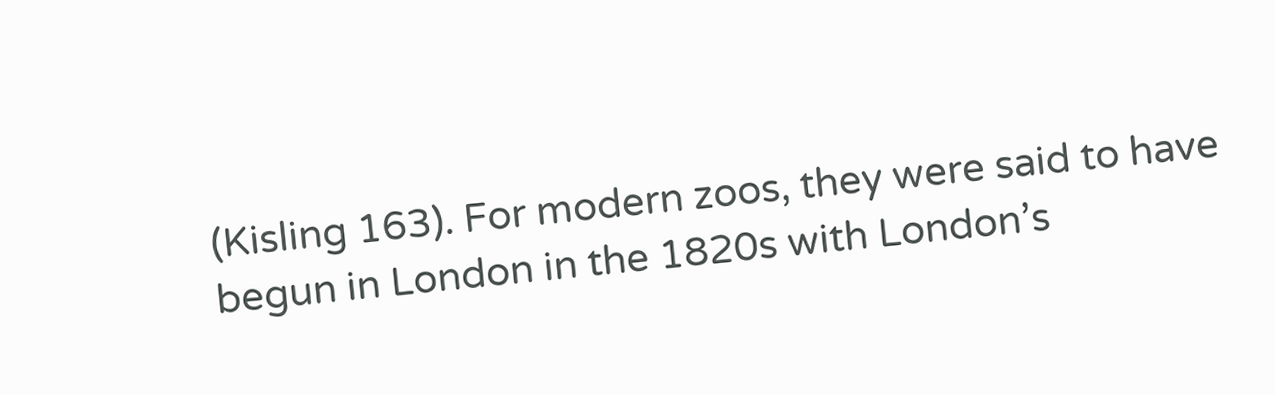(Kisling 163). For modern zoos, they were said to have begun in London in the 1820s with London’s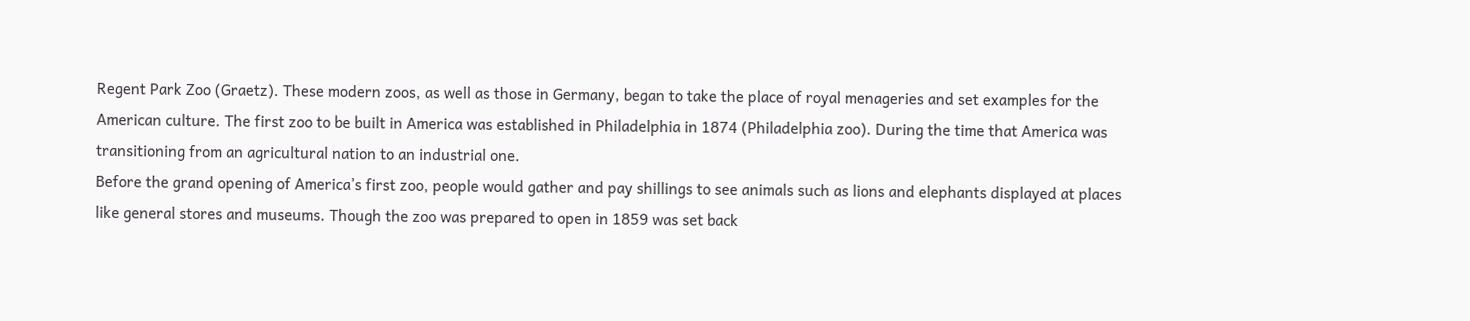Regent Park Zoo (Graetz). These modern zoos, as well as those in Germany, began to take the place of royal menageries and set examples for the American culture. The first zoo to be built in America was established in Philadelphia in 1874 (Philadelphia zoo). During the time that America was transitioning from an agricultural nation to an industrial one.
Before the grand opening of America’s first zoo, people would gather and pay shillings to see animals such as lions and elephants displayed at places like general stores and museums. Though the zoo was prepared to open in 1859 was set back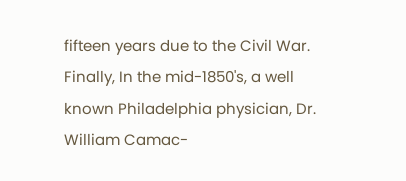fifteen years due to the Civil War. Finally, In the mid-1850's, a well known Philadelphia physician, Dr. William Camac-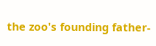the zoo's founding father-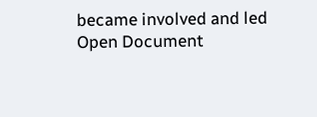became involved and led
Open Document